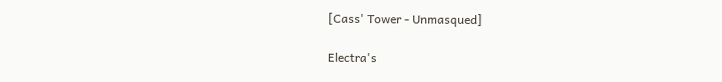[Cass' Tower - Unmasqued]

Electra's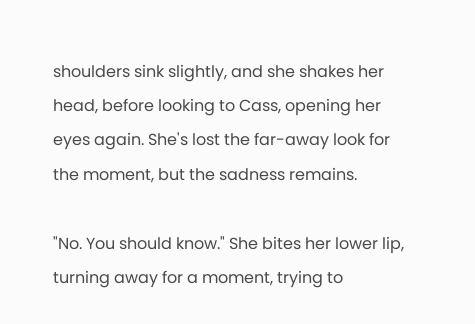shoulders sink slightly, and she shakes her head, before looking to Cass, opening her eyes again. She's lost the far-away look for the moment, but the sadness remains.

"No. You should know." She bites her lower lip, turning away for a moment, trying to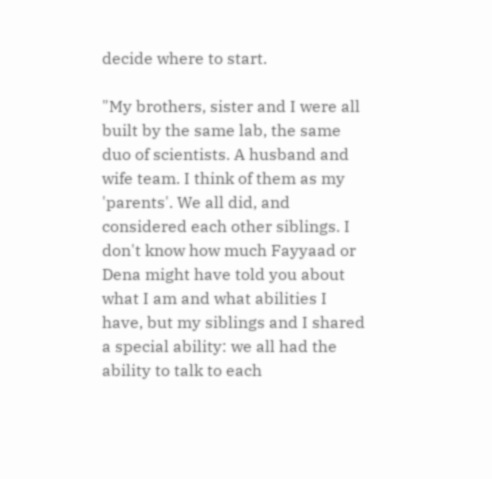decide where to start.

"My brothers, sister and I were all built by the same lab, the same duo of scientists. A husband and wife team. I think of them as my 'parents'. We all did, and considered each other siblings. I don't know how much Fayyaad or Dena might have told you about what I am and what abilities I have, but my siblings and I shared a special ability: we all had the ability to talk to each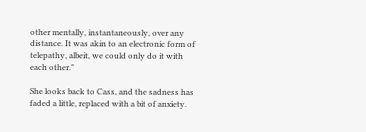other mentally, instantaneously, over any distance. It was akin to an electronic form of telepathy, albeit, we could only do it with each other."

She looks back to Cass, and the sadness has faded a little, replaced with a bit of anxiety.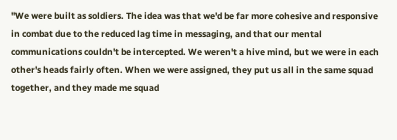"We were built as soldiers. The idea was that we'd be far more cohesive and responsive in combat due to the reduced lag time in messaging, and that our mental communications couldn't be intercepted. We weren't a hive mind, but we were in each other's heads fairly often. When we were assigned, they put us all in the same squad together, and they made me squad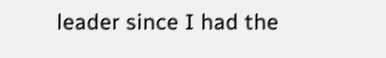leader since I had the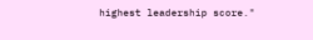highest leadership score."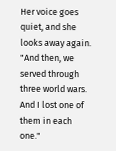Her voice goes quiet, and she looks away again. "And then, we served through three world wars. And I lost one of them in each one."